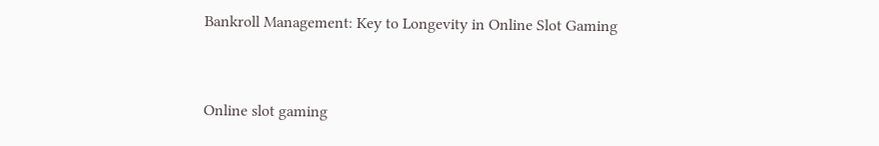Bankroll Management: Key to Longevity in Online Slot Gaming



Online slot gaming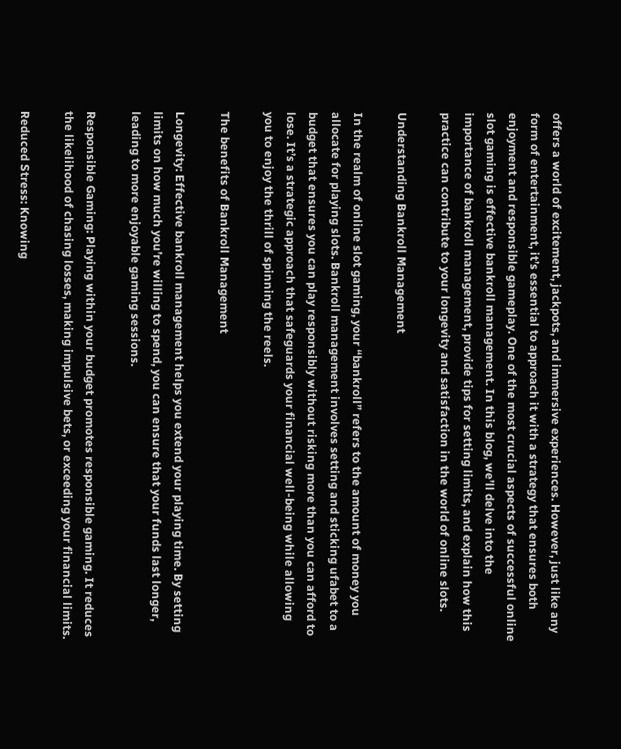offers a world of excitement, jackpots, and immersive experiences. However, just like any form of entertainment, it’s essential to approach it with a strategy that ensures both enjoyment and responsible gameplay. One of the most crucial aspects of successful online slot gaming is effective bankroll management. In this blog, we’ll delve into the importance of bankroll management, provide tips for setting limits, and explain how this practice can contribute to your longevity and satisfaction in the world of online slots.

Understanding Bankroll Management

In the realm of online slot gaming, your “bankroll” refers to the amount of money you allocate for playing slots. Bankroll management involves setting and sticking ufabet to a budget that ensures you can play responsibly without risking more than you can afford to lose. It’s a strategic approach that safeguards your financial well-being while allowing you to enjoy the thrill of spinning the reels.

The benefits of Bankroll Management

Longevity: Effective bankroll management helps you extend your playing time. By setting limits on how much you’re willing to spend, you can ensure that your funds last longer, leading to more enjoyable gaming sessions.

Responsible Gaming: Playing within your budget promotes responsible gaming. It reduces the likelihood of chasing losses, making impulsive bets, or exceeding your financial limits.

Reduced Stress: Knowing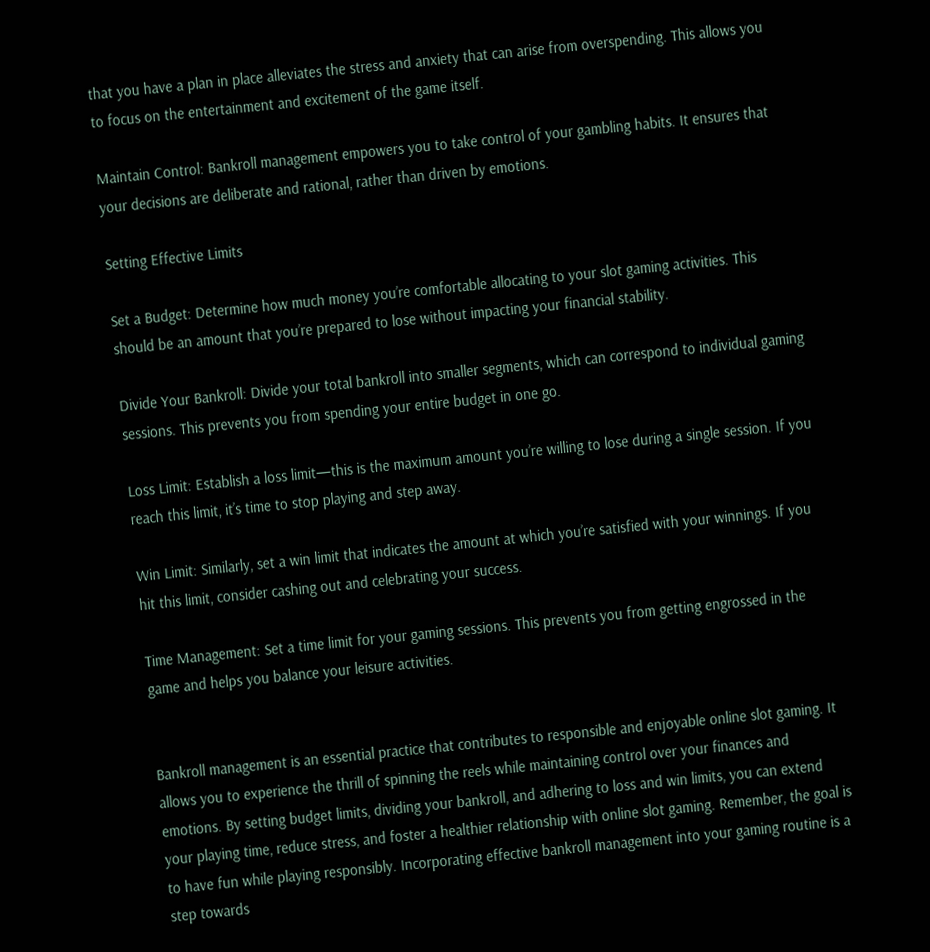that you have a plan in place alleviates the stress and anxiety that can arise from overspending. This allows you to focus on the entertainment and excitement of the game itself.

Maintain Control: Bankroll management empowers you to take control of your gambling habits. It ensures that your decisions are deliberate and rational, rather than driven by emotions.

Setting Effective Limits

Set a Budget: Determine how much money you’re comfortable allocating to your slot gaming activities. This should be an amount that you’re prepared to lose without impacting your financial stability.

Divide Your Bankroll: Divide your total bankroll into smaller segments, which can correspond to individual gaming sessions. This prevents you from spending your entire budget in one go.

Loss Limit: Establish a loss limit—this is the maximum amount you’re willing to lose during a single session. If you reach this limit, it’s time to stop playing and step away.

Win Limit: Similarly, set a win limit that indicates the amount at which you’re satisfied with your winnings. If you hit this limit, consider cashing out and celebrating your success.

Time Management: Set a time limit for your gaming sessions. This prevents you from getting engrossed in the game and helps you balance your leisure activities.


Bankroll management is an essential practice that contributes to responsible and enjoyable online slot gaming. It allows you to experience the thrill of spinning the reels while maintaining control over your finances and emotions. By setting budget limits, dividing your bankroll, and adhering to loss and win limits, you can extend your playing time, reduce stress, and foster a healthier relationship with online slot gaming. Remember, the goal is to have fun while playing responsibly. Incorporating effective bankroll management into your gaming routine is a step towards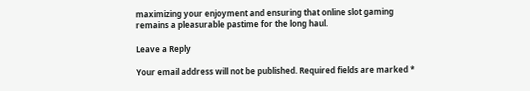maximizing your enjoyment and ensuring that online slot gaming remains a pleasurable pastime for the long haul.

Leave a Reply

Your email address will not be published. Required fields are marked *